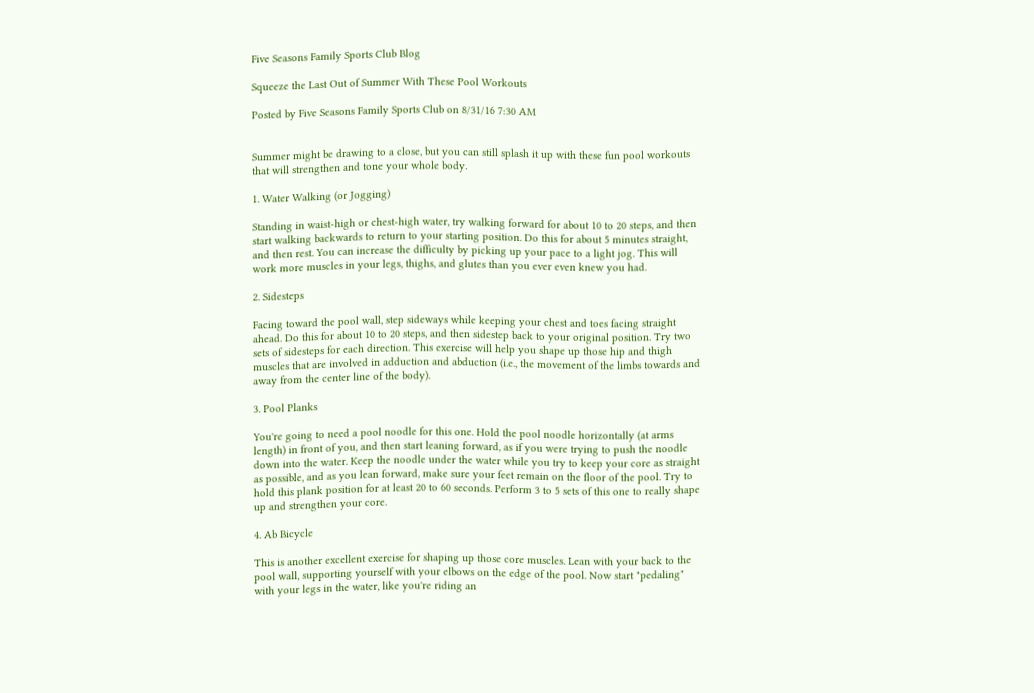Five Seasons Family Sports Club Blog

Squeeze the Last Out of Summer With These Pool Workouts

Posted by Five Seasons Family Sports Club on 8/31/16 7:30 AM


Summer might be drawing to a close, but you can still splash it up with these fun pool workouts that will strengthen and tone your whole body.

1. Water Walking (or Jogging)

Standing in waist-high or chest-high water, try walking forward for about 10 to 20 steps, and then start walking backwards to return to your starting position. Do this for about 5 minutes straight, and then rest. You can increase the difficulty by picking up your pace to a light jog. This will work more muscles in your legs, thighs, and glutes than you ever even knew you had.

2. Sidesteps

Facing toward the pool wall, step sideways while keeping your chest and toes facing straight ahead. Do this for about 10 to 20 steps, and then sidestep back to your original position. Try two sets of sidesteps for each direction. This exercise will help you shape up those hip and thigh muscles that are involved in adduction and abduction (i.e., the movement of the limbs towards and away from the center line of the body).

3. Pool Planks

You're going to need a pool noodle for this one. Hold the pool noodle horizontally (at arms length) in front of you, and then start leaning forward, as if you were trying to push the noodle down into the water. Keep the noodle under the water while you try to keep your core as straight as possible, and as you lean forward, make sure your feet remain on the floor of the pool. Try to hold this plank position for at least 20 to 60 seconds. Perform 3 to 5 sets of this one to really shape up and strengthen your core.

4. Ab Bicycle

This is another excellent exercise for shaping up those core muscles. Lean with your back to the pool wall, supporting yourself with your elbows on the edge of the pool. Now start "pedaling" with your legs in the water, like you're riding an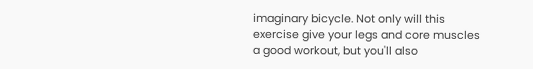imaginary bicycle. Not only will this exercise give your legs and core muscles a good workout, but you'll also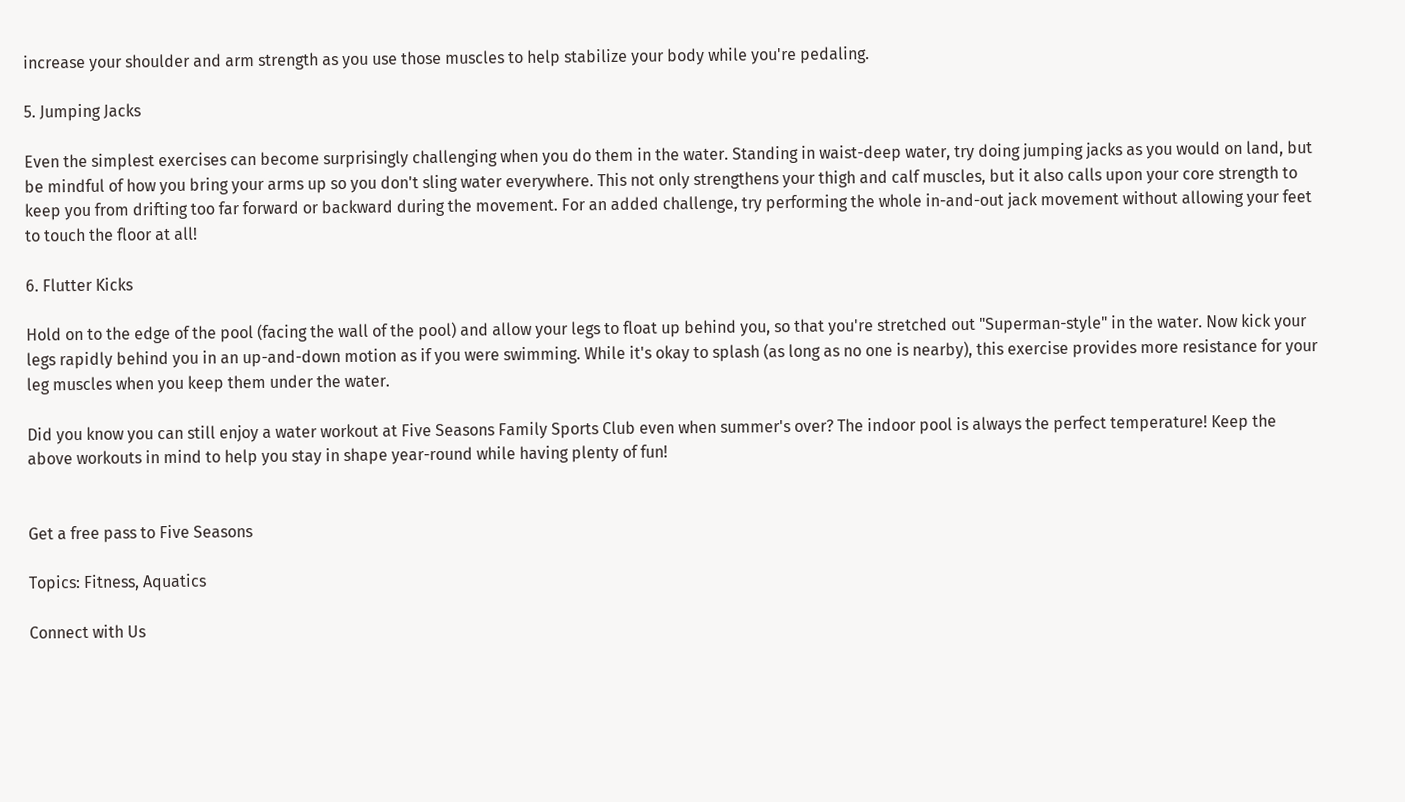increase your shoulder and arm strength as you use those muscles to help stabilize your body while you're pedaling.

5. Jumping Jacks

Even the simplest exercises can become surprisingly challenging when you do them in the water. Standing in waist-deep water, try doing jumping jacks as you would on land, but be mindful of how you bring your arms up so you don't sling water everywhere. This not only strengthens your thigh and calf muscles, but it also calls upon your core strength to keep you from drifting too far forward or backward during the movement. For an added challenge, try performing the whole in-and-out jack movement without allowing your feet to touch the floor at all!

6. Flutter Kicks

Hold on to the edge of the pool (facing the wall of the pool) and allow your legs to float up behind you, so that you're stretched out "Superman-style" in the water. Now kick your legs rapidly behind you in an up-and-down motion as if you were swimming. While it's okay to splash (as long as no one is nearby), this exercise provides more resistance for your leg muscles when you keep them under the water.

Did you know you can still enjoy a water workout at Five Seasons Family Sports Club even when summer's over? The indoor pool is always the perfect temperature! Keep the above workouts in mind to help you stay in shape year-round while having plenty of fun!


Get a free pass to Five Seasons

Topics: Fitness, Aquatics

Connect with Us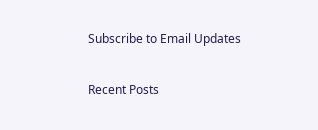Subscribe to Email Updates

Recent Posts